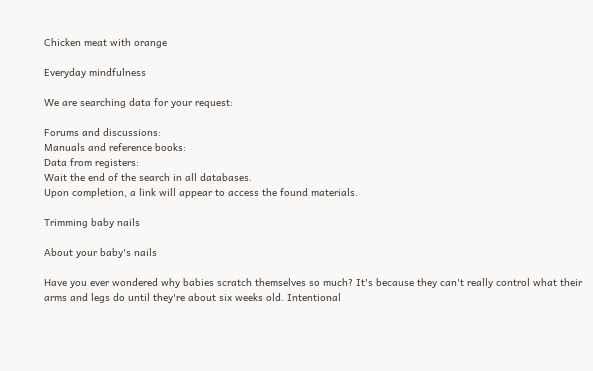Chicken meat with orange

Everyday mindfulness

We are searching data for your request:

Forums and discussions:
Manuals and reference books:
Data from registers:
Wait the end of the search in all databases.
Upon completion, a link will appear to access the found materials.

Trimming baby nails

About your baby's nails

Have you ever wondered why babies scratch themselves so much? It's because they can't really control what their arms and legs do until they're about six weeks old. Intentional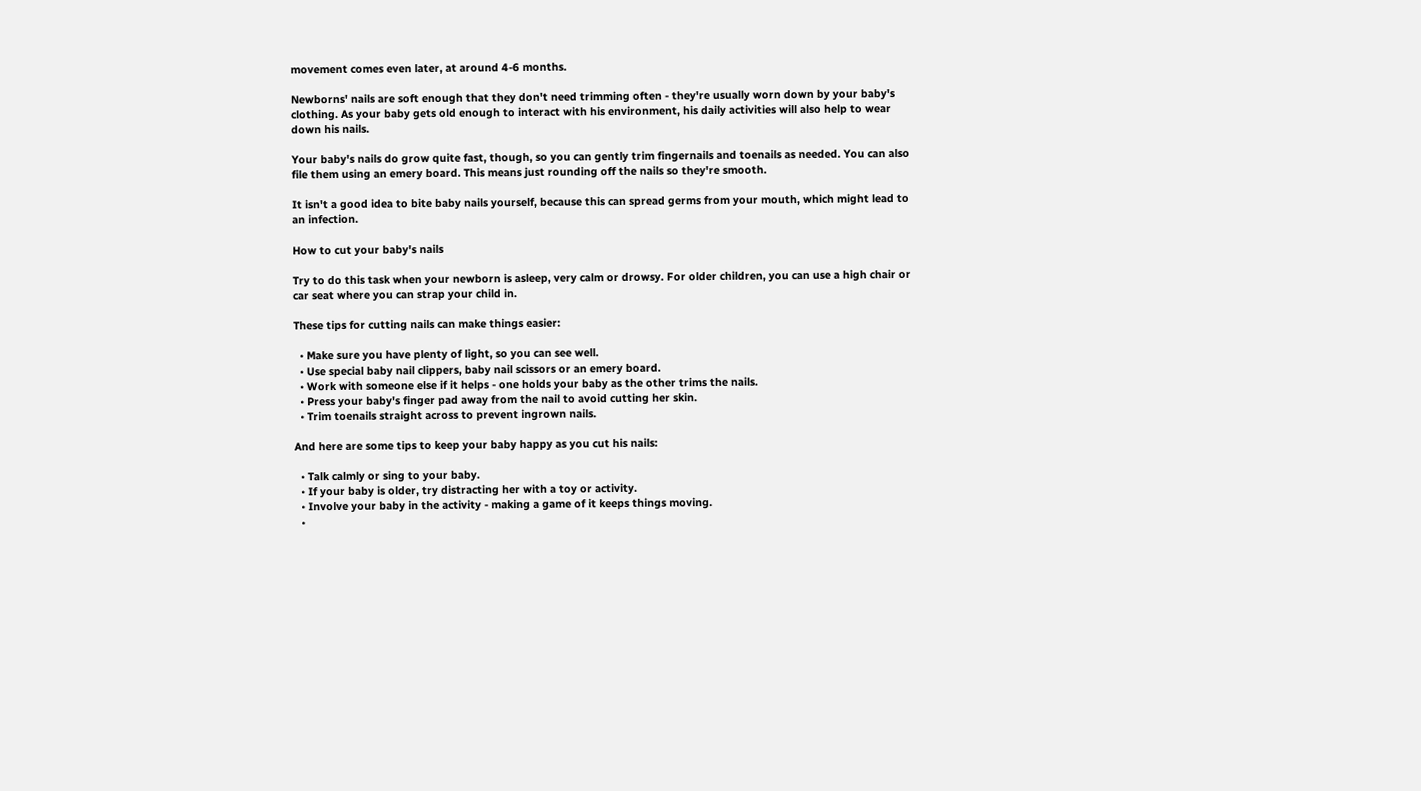movement comes even later, at around 4-6 months.

Newborns' nails are soft enough that they don't need trimming often - they're usually worn down by your baby's clothing. As your baby gets old enough to interact with his environment, his daily activities will also help to wear down his nails.

Your baby's nails do grow quite fast, though, so you can gently trim fingernails and toenails as needed. You can also file them using an emery board. This means just rounding off the nails so they're smooth.

It isn't a good idea to bite baby nails yourself, because this can spread germs from your mouth, which might lead to an infection.

How to cut your baby's nails

Try to do this task when your newborn is asleep, very calm or drowsy. For older children, you can use a high chair or car seat where you can strap your child in.

These tips for cutting nails can make things easier:

  • Make sure you have plenty of light, so you can see well.
  • Use special baby nail clippers, baby nail scissors or an emery board.
  • Work with someone else if it helps - one holds your baby as the other trims the nails.
  • Press your baby's finger pad away from the nail to avoid cutting her skin.
  • Trim toenails straight across to prevent ingrown nails.

And here are some tips to keep your baby happy as you cut his nails:

  • Talk calmly or sing to your baby.
  • If your baby is older, try distracting her with a toy or activity.
  • Involve your baby in the activity - making a game of it keeps things moving.
  •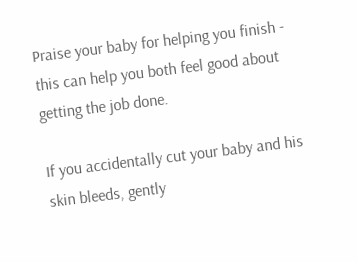Praise your baby for helping you finish - this can help you both feel good about getting the job done.

If you accidentally cut your baby and his skin bleeds, gently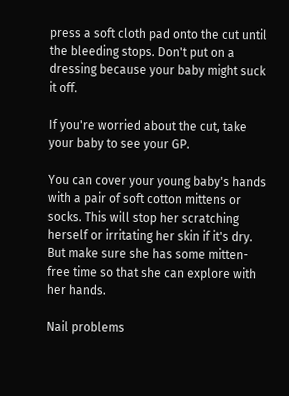press a soft cloth pad onto the cut until the bleeding stops. Don't put on a dressing because your baby might suck it off.

If you're worried about the cut, take your baby to see your GP.

You can cover your young baby's hands with a pair of soft cotton mittens or socks. This will stop her scratching herself or irritating her skin if it's dry. But make sure she has some mitten-free time so that she can explore with her hands.

Nail problems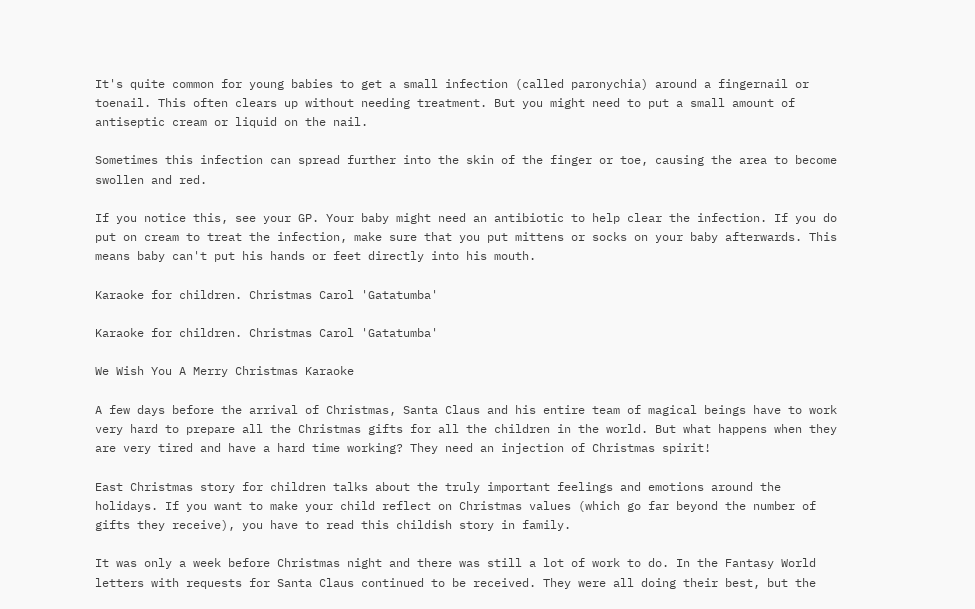It's quite common for young babies to get a small infection (called paronychia) around a fingernail or toenail. This often clears up without needing treatment. But you might need to put a small amount of antiseptic cream or liquid on the nail.

Sometimes this infection can spread further into the skin of the finger or toe, causing the area to become swollen and red.

If you notice this, see your GP. Your baby might need an antibiotic to help clear the infection. If you do put on cream to treat the infection, make sure that you put mittens or socks on your baby afterwards. This means baby can't put his hands or feet directly into his mouth.

Karaoke for children. Christmas Carol 'Gatatumba'

Karaoke for children. Christmas Carol 'Gatatumba'

We Wish You A Merry Christmas Karaoke

A few days before the arrival of Christmas, Santa Claus and his entire team of magical beings have to work very hard to prepare all the Christmas gifts for all the children in the world. But what happens when they are very tired and have a hard time working? They need an injection of Christmas spirit!

East Christmas story for children talks about the truly important feelings and emotions around the holidays. If you want to make your child reflect on Christmas values (which go far beyond the number of gifts they receive), you have to read this childish story in family.

It was only a week before Christmas night and there was still a lot of work to do. In the Fantasy World letters with requests for Santa Claus continued to be received. They were all doing their best, but the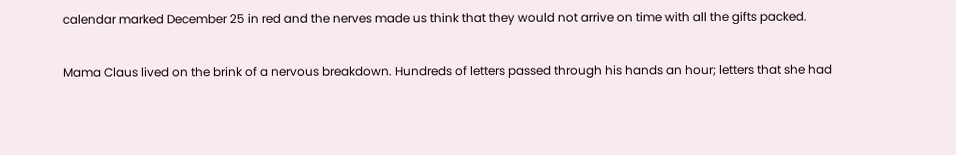calendar marked December 25 in red and the nerves made us think that they would not arrive on time with all the gifts packed.

Mama Claus lived on the brink of a nervous breakdown. Hundreds of letters passed through his hands an hour; letters that she had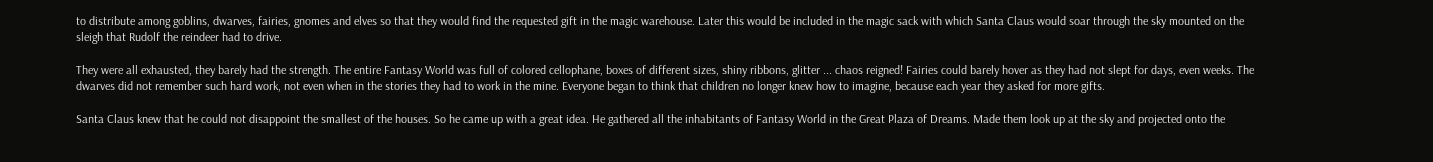to distribute among goblins, dwarves, fairies, gnomes and elves so that they would find the requested gift in the magic warehouse. Later this would be included in the magic sack with which Santa Claus would soar through the sky mounted on the sleigh that Rudolf the reindeer had to drive.

They were all exhausted, they barely had the strength. The entire Fantasy World was full of colored cellophane, boxes of different sizes, shiny ribbons, glitter ... chaos reigned! Fairies could barely hover as they had not slept for days, even weeks. The dwarves did not remember such hard work, not even when in the stories they had to work in the mine. Everyone began to think that children no longer knew how to imagine, because each year they asked for more gifts.

Santa Claus knew that he could not disappoint the smallest of the houses. So he came up with a great idea. He gathered all the inhabitants of Fantasy World in the Great Plaza of Dreams. Made them look up at the sky and projected onto the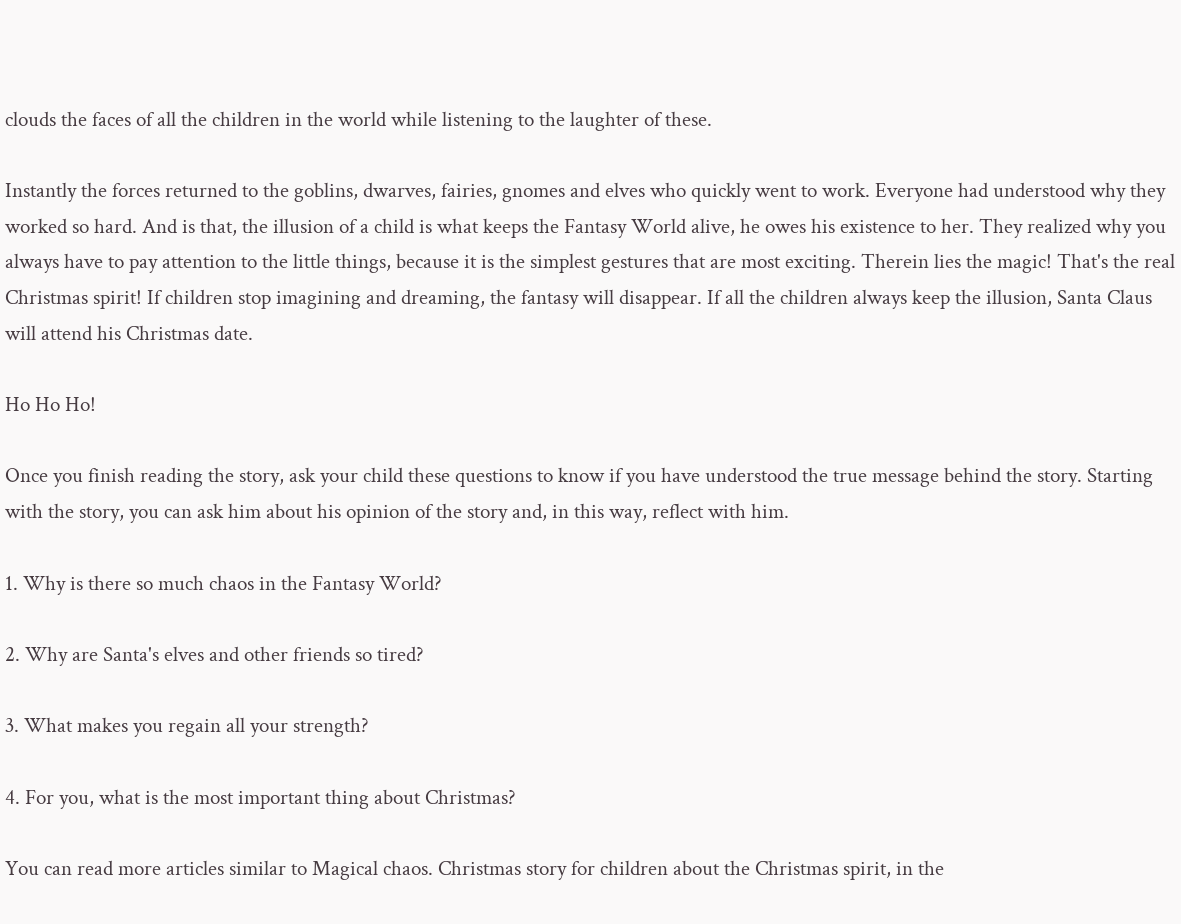clouds the faces of all the children in the world while listening to the laughter of these.

Instantly the forces returned to the goblins, dwarves, fairies, gnomes and elves who quickly went to work. Everyone had understood why they worked so hard. And is that, the illusion of a child is what keeps the Fantasy World alive, he owes his existence to her. They realized why you always have to pay attention to the little things, because it is the simplest gestures that are most exciting. Therein lies the magic! That's the real Christmas spirit! If children stop imagining and dreaming, the fantasy will disappear. If all the children always keep the illusion, Santa Claus will attend his Christmas date.

Ho Ho Ho!

Once you finish reading the story, ask your child these questions to know if you have understood the true message behind the story. Starting with the story, you can ask him about his opinion of the story and, in this way, reflect with him.

1. Why is there so much chaos in the Fantasy World?

2. Why are Santa's elves and other friends so tired?

3. What makes you regain all your strength?

4. For you, what is the most important thing about Christmas?

You can read more articles similar to Magical chaos. Christmas story for children about the Christmas spirit, in the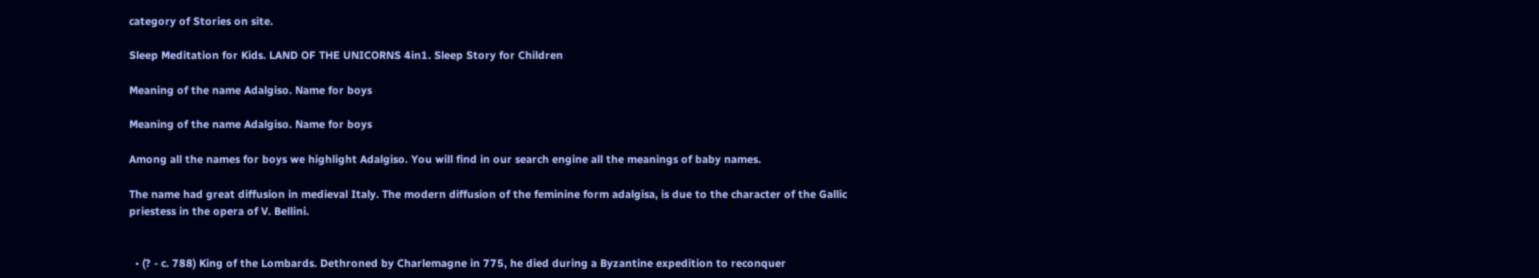category of Stories on site.

Sleep Meditation for Kids. LAND OF THE UNICORNS 4in1. Sleep Story for Children

Meaning of the name Adalgiso. Name for boys

Meaning of the name Adalgiso. Name for boys

Among all the names for boys we highlight Adalgiso. You will find in our search engine all the meanings of baby names.

The name had great diffusion in medieval Italy. The modern diffusion of the feminine form adalgisa, is due to the character of the Gallic priestess in the opera of V. Bellini.


  • (? - c. 788) King of the Lombards. Dethroned by Charlemagne in 775, he died during a Byzantine expedition to reconquer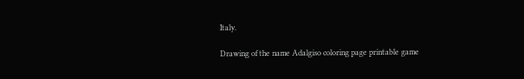Italy.

Drawing of the name Adalgiso coloring page printable game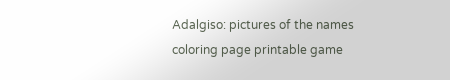Adalgiso: pictures of the names coloring page printable game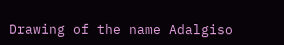Drawing of the name Adalgiso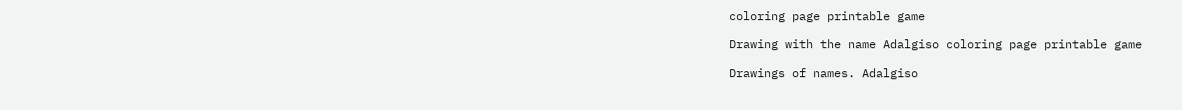coloring page printable game

Drawing with the name Adalgiso coloring page printable game

Drawings of names. Adalgiso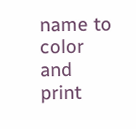name to color and print